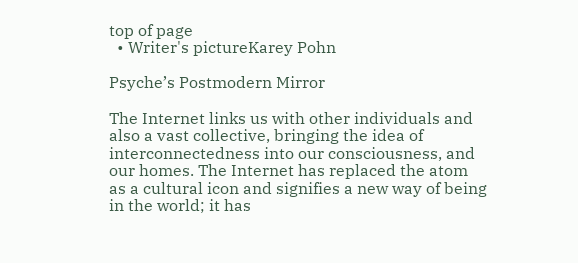top of page
  • Writer's pictureKarey Pohn

Psyche’s Postmodern Mirror

The Internet links us with other individuals and also a vast collective, bringing the idea of interconnectedness into our consciousness, and our homes. The Internet has replaced the atom as a cultural icon and signifies a new way of being in the world; it has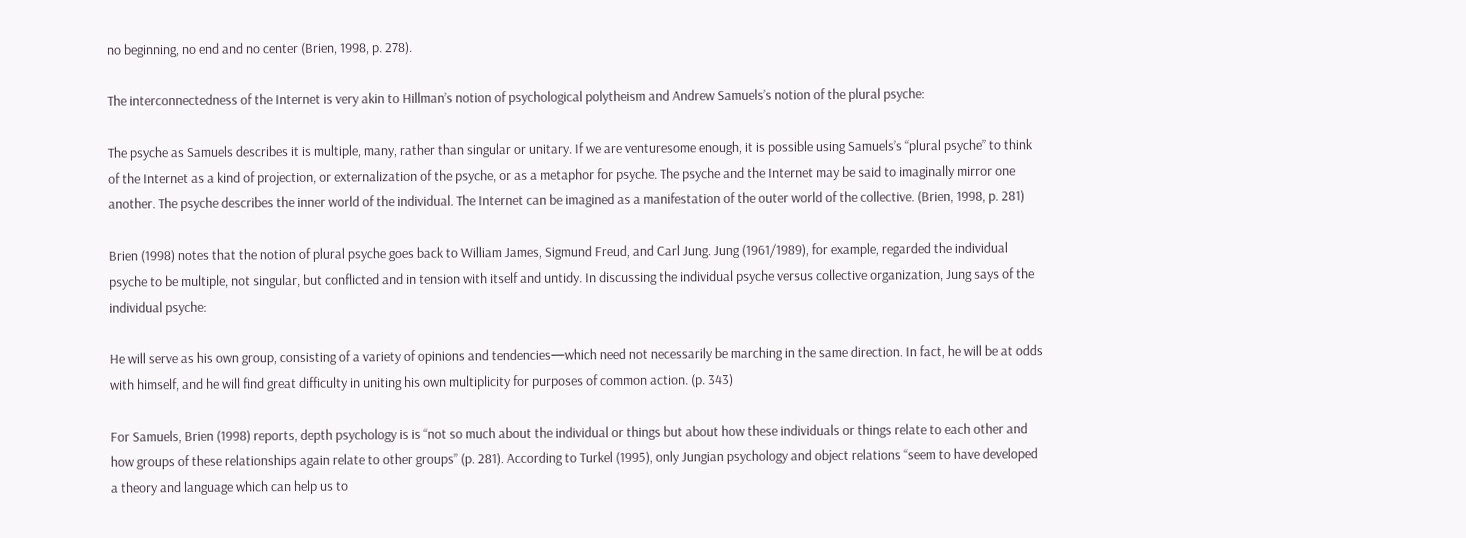no beginning, no end and no center (Brien, 1998, p. 278).

The interconnectedness of the Internet is very akin to Hillman’s notion of psychological polytheism and Andrew Samuels’s notion of the plural psyche:

The psyche as Samuels describes it is multiple, many, rather than singular or unitary. If we are venturesome enough, it is possible using Samuels’s “plural psyche” to think of the Internet as a kind of projection, or externalization of the psyche, or as a metaphor for psyche. The psyche and the Internet may be said to imaginally mirror one another. The psyche describes the inner world of the individual. The Internet can be imagined as a manifestation of the outer world of the collective. (Brien, 1998, p. 281)

Brien (1998) notes that the notion of plural psyche goes back to William James, Sigmund Freud, and Carl Jung. Jung (1961/1989), for example, regarded the individual psyche to be multiple, not singular, but conflicted and in tension with itself and untidy. In discussing the individual psyche versus collective organization, Jung says of the individual psyche:

He will serve as his own group, consisting of a variety of opinions and tendencies—which need not necessarily be marching in the same direction. In fact, he will be at odds with himself, and he will find great difficulty in uniting his own multiplicity for purposes of common action. (p. 343)

For Samuels, Brien (1998) reports, depth psychology is is “not so much about the individual or things but about how these individuals or things relate to each other and how groups of these relationships again relate to other groups” (p. 281). According to Turkel (1995), only Jungian psychology and object relations “seem to have developed a theory and language which can help us to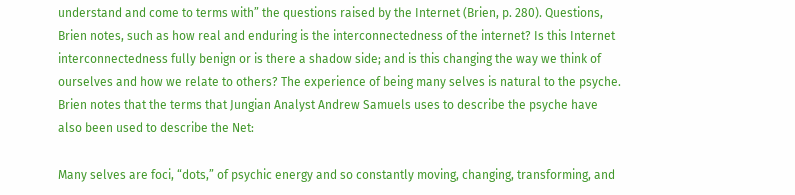understand and come to terms with” the questions raised by the Internet (Brien, p. 280). Questions, Brien notes, such as how real and enduring is the interconnectedness of the internet? Is this Internet interconnectedness fully benign or is there a shadow side; and is this changing the way we think of ourselves and how we relate to others? The experience of being many selves is natural to the psyche. Brien notes that the terms that Jungian Analyst Andrew Samuels uses to describe the psyche have also been used to describe the Net:

Many selves are foci, “dots,” of psychic energy and so constantly moving, changing, transforming, and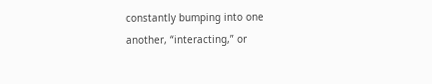constantly bumping into one another, “interacting,” or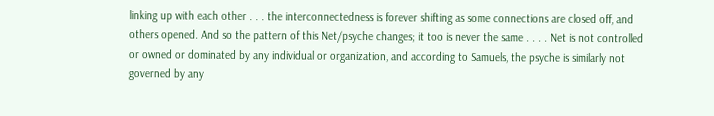linking up with each other . . . the interconnectedness is forever shifting as some connections are closed off, and others opened. And so the pattern of this Net/psyche changes; it too is never the same . . . . Net is not controlled or owned or dominated by any individual or organization, and according to Samuels, the psyche is similarly not governed by any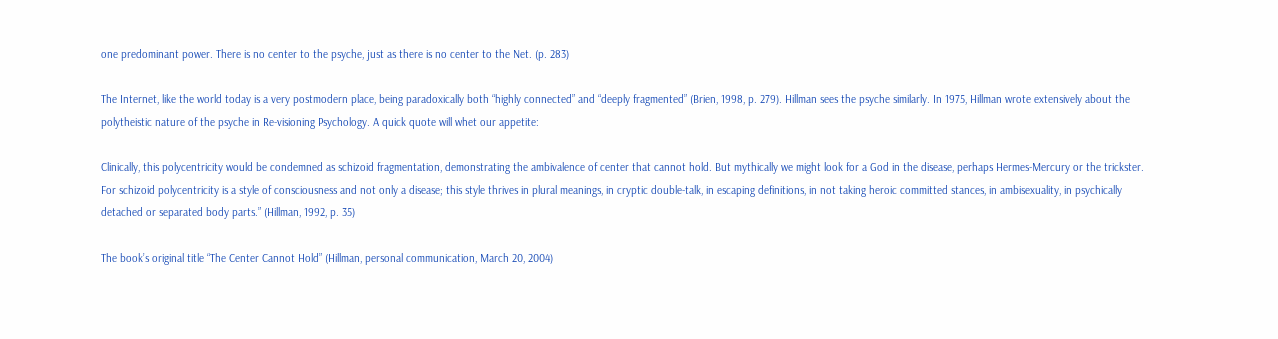one predominant power. There is no center to the psyche, just as there is no center to the Net. (p. 283)

The Internet, like the world today is a very postmodern place, being paradoxically both “highly connected” and “deeply fragmented” (Brien, 1998, p. 279). Hillman sees the psyche similarly. In 1975, Hillman wrote extensively about the polytheistic nature of the psyche in Re-visioning Psychology. A quick quote will whet our appetite:

Clinically, this polycentricity would be condemned as schizoid fragmentation, demonstrating the ambivalence of center that cannot hold. But mythically we might look for a God in the disease, perhaps Hermes-Mercury or the trickster. For schizoid polycentricity is a style of consciousness and not only a disease; this style thrives in plural meanings, in cryptic double-talk, in escaping definitions, in not taking heroic committed stances, in ambisexuality, in psychically detached or separated body parts.” (Hillman, 1992, p. 35)

The book’s original title “The Center Cannot Hold” (Hillman, personal communication, March 20, 2004)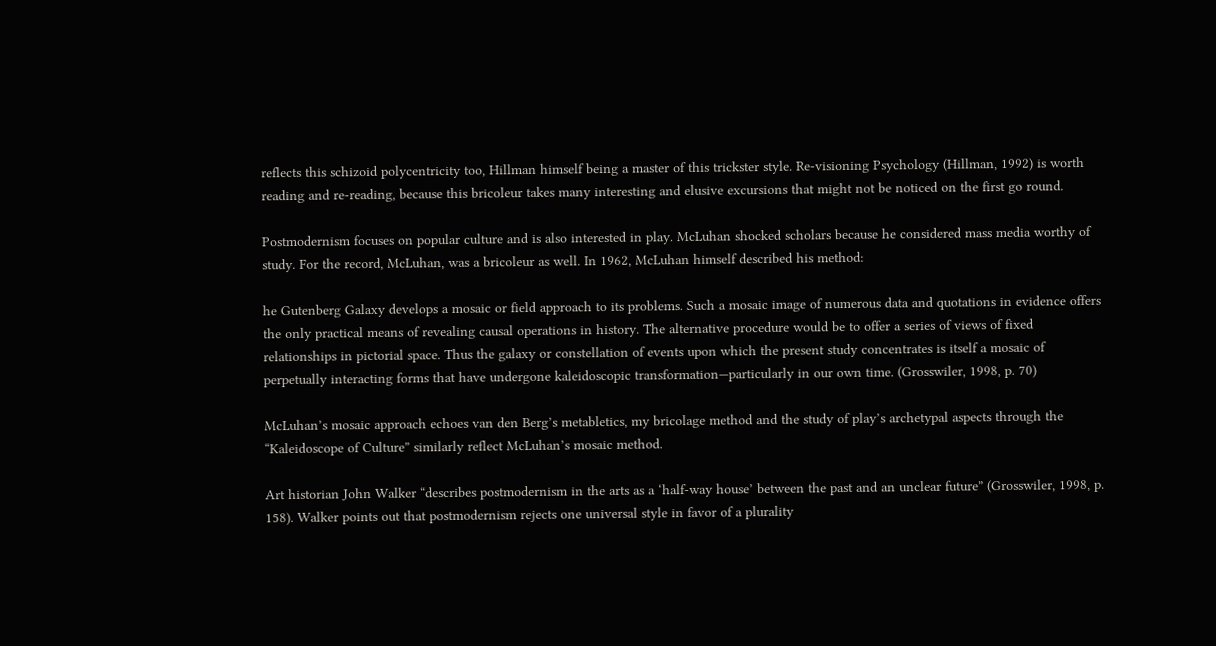reflects this schizoid polycentricity too, Hillman himself being a master of this trickster style. Re-visioning Psychology (Hillman, 1992) is worth reading and re-reading, because this bricoleur takes many interesting and elusive excursions that might not be noticed on the first go round.

Postmodernism focuses on popular culture and is also interested in play. McLuhan shocked scholars because he considered mass media worthy of study. For the record, McLuhan, was a bricoleur as well. In 1962, McLuhan himself described his method:

he Gutenberg Galaxy develops a mosaic or field approach to its problems. Such a mosaic image of numerous data and quotations in evidence offers the only practical means of revealing causal operations in history. The alternative procedure would be to offer a series of views of fixed relationships in pictorial space. Thus the galaxy or constellation of events upon which the present study concentrates is itself a mosaic of perpetually interacting forms that have undergone kaleidoscopic transformation—particularly in our own time. (Grosswiler, 1998, p. 70)

McLuhan’s mosaic approach echoes van den Berg’s metabletics, my bricolage method and the study of play’s archetypal aspects through the “Kaleidoscope of Culture” similarly reflect McLuhan’s mosaic method.

Art historian John Walker “describes postmodernism in the arts as a ‘half-way house’ between the past and an unclear future” (Grosswiler, 1998, p. 158). Walker points out that postmodernism rejects one universal style in favor of a plurality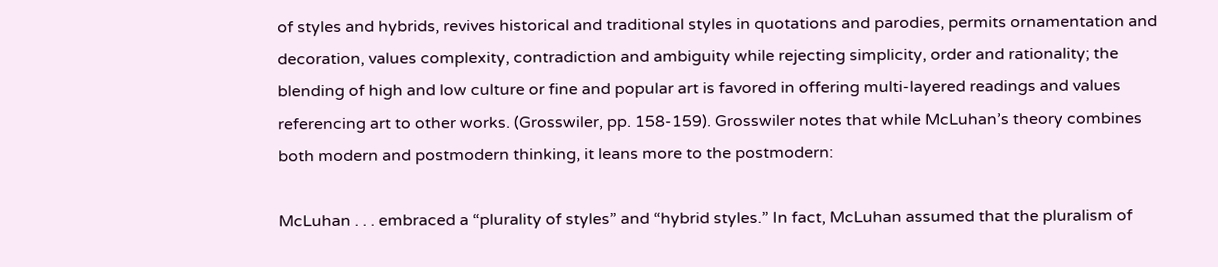of styles and hybrids, revives historical and traditional styles in quotations and parodies, permits ornamentation and decoration, values complexity, contradiction and ambiguity while rejecting simplicity, order and rationality; the blending of high and low culture or fine and popular art is favored in offering multi-layered readings and values referencing art to other works. (Grosswiler, pp. 158-159). Grosswiler notes that while McLuhan’s theory combines both modern and postmodern thinking, it leans more to the postmodern:

McLuhan . . . embraced a “plurality of styles” and “hybrid styles.” In fact, McLuhan assumed that the pluralism of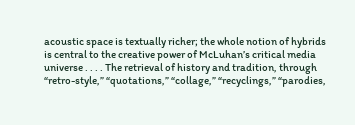acoustic space is textually richer; the whole notion of hybrids is central to the creative power of McLuhan’s critical media universe . . . . The retrieval of history and tradition, through “retro-style,” “quotations,” “collage,” “recyclings,” “parodies,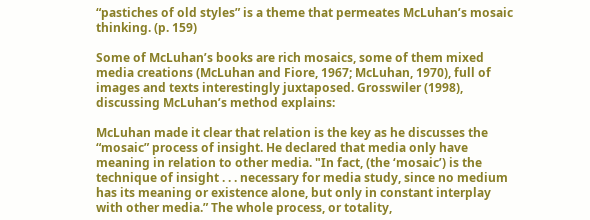“pastiches of old styles” is a theme that permeates McLuhan’s mosaic thinking. (p. 159)

Some of McLuhan’s books are rich mosaics, some of them mixed media creations (McLuhan and Fiore, 1967; McLuhan, 1970), full of images and texts interestingly juxtaposed. Grosswiler (1998), discussing McLuhan’s method explains:

McLuhan made it clear that relation is the key as he discusses the “mosaic” process of insight. He declared that media only have meaning in relation to other media. "In fact, (the ‘mosaic’) is the technique of insight . . . necessary for media study, since no medium has its meaning or existence alone, but only in constant interplay with other media.” The whole process, or totality,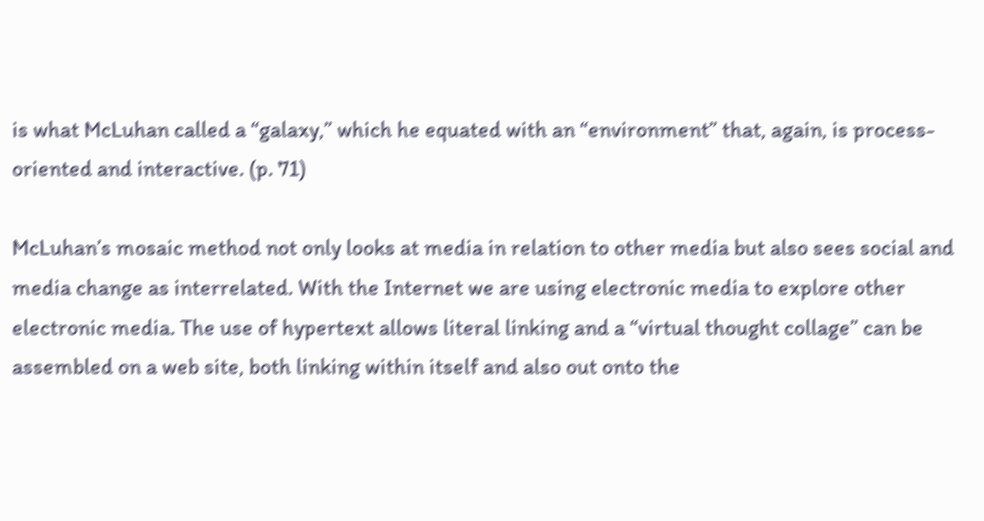is what McLuhan called a “galaxy,” which he equated with an “environment” that, again, is process-oriented and interactive. (p. 71)

McLuhan’s mosaic method not only looks at media in relation to other media but also sees social and media change as interrelated. With the Internet we are using electronic media to explore other electronic media. The use of hypertext allows literal linking and a “virtual thought collage” can be assembled on a web site, both linking within itself and also out onto the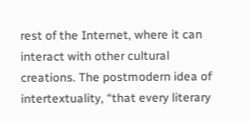rest of the Internet, where it can interact with other cultural creations. The postmodern idea of intertextuality, “that every literary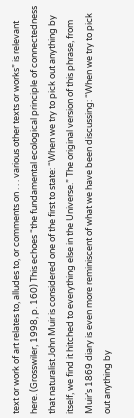text or work of art relates to, alludes to, or comments on . . . various other texts or works” is relevant here. (Grosswiler, 1998, p. 160) This echoes “the fundamental ecological principle of connectedness that naturalist John Muir is considered one of the first to state: “When we try to pick out anything by itself, we find it hitched to everything else in the Universe.” The original version of this phrase, from Muir’s 1869 diary is even more reminiscent of what we have been discussing: “When we try to pick out anything by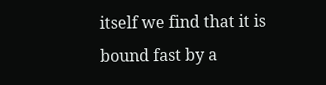itself we find that it is bound fast by a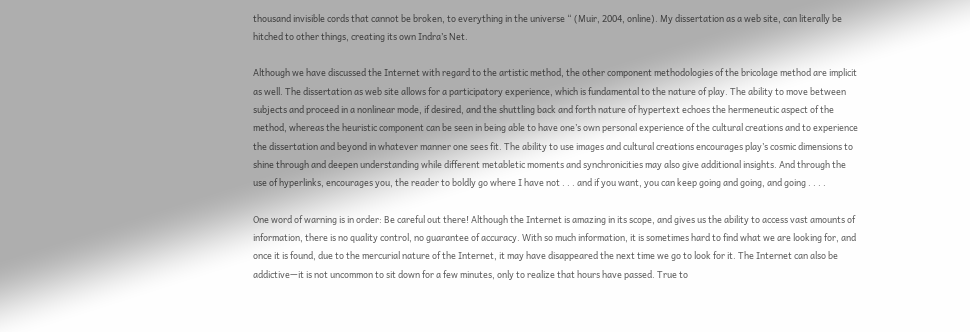thousand invisible cords that cannot be broken, to everything in the universe “ (Muir, 2004, online). My dissertation as a web site, can literally be hitched to other things, creating its own Indra’s Net.

Although we have discussed the Internet with regard to the artistic method, the other component methodologies of the bricolage method are implicit as well. The dissertation as web site allows for a participatory experience, which is fundamental to the nature of play. The ability to move between subjects and proceed in a nonlinear mode, if desired, and the shuttling back and forth nature of hypertext echoes the hermeneutic aspect of the method, whereas the heuristic component can be seen in being able to have one’s own personal experience of the cultural creations and to experience the dissertation and beyond in whatever manner one sees fit. The ability to use images and cultural creations encourages play’s cosmic dimensions to shine through and deepen understanding while different metabletic moments and synchronicities may also give additional insights. And through the use of hyperlinks, encourages you, the reader to boldly go where I have not . . . and if you want, you can keep going and going, and going . . . .

One word of warning is in order: Be careful out there! Although the Internet is amazing in its scope, and gives us the ability to access vast amounts of information, there is no quality control, no guarantee of accuracy. With so much information, it is sometimes hard to find what we are looking for, and once it is found, due to the mercurial nature of the Internet, it may have disappeared the next time we go to look for it. The Internet can also be addictive—it is not uncommon to sit down for a few minutes, only to realize that hours have passed. True to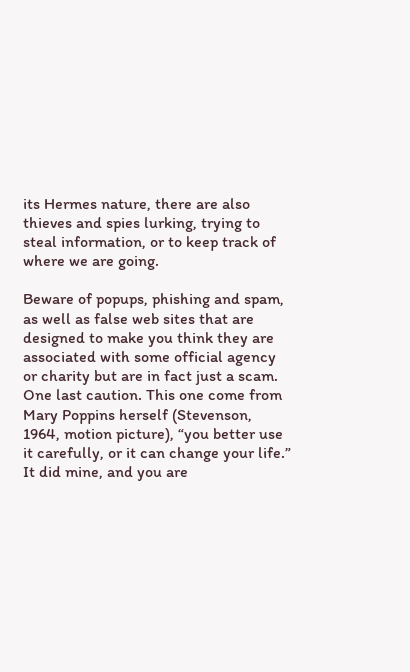its Hermes nature, there are also thieves and spies lurking, trying to steal information, or to keep track of where we are going.

Beware of popups, phishing and spam, as well as false web sites that are designed to make you think they are associated with some official agency or charity but are in fact just a scam. One last caution. This one come from Mary Poppins herself (Stevenson, 1964, motion picture), “you better use it carefully, or it can change your life.” It did mine, and you are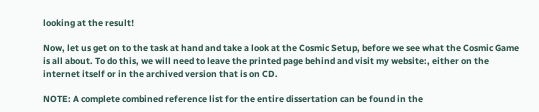looking at the result!

Now, let us get on to the task at hand and take a look at the Cosmic Setup, before we see what the Cosmic Game is all about. To do this, we will need to leave the printed page behind and visit my website:, either on the internet itself or in the archived version that is on CD.

NOTE: A complete combined reference list for the entire dissertation can be found in the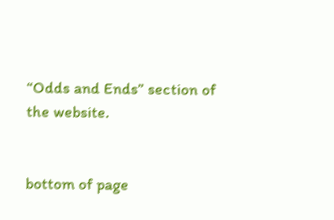“Odds and Ends” section of the website.


bottom of page